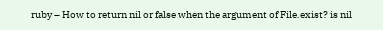ruby – How to return nil or false when the argument of File.exist? is nil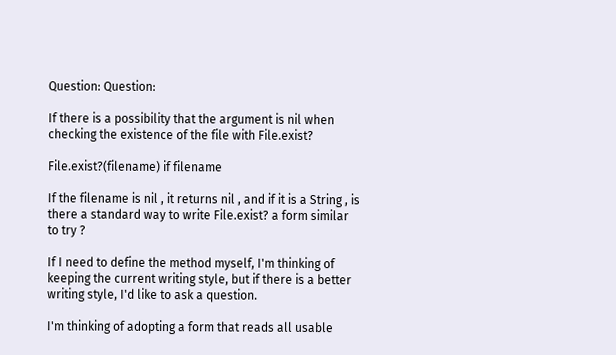Question: Question:

If there is a possibility that the argument is nil when checking the existence of the file with File.exist?

File.exist?(filename) if filename

If the filename is nil , it returns nil , and if it is a String , is there a standard way to write File.exist? a form similar to try ?

If I need to define the method myself, I'm thinking of keeping the current writing style, but if there is a better writing style, I'd like to ask a question.

I'm thinking of adopting a form that reads all usable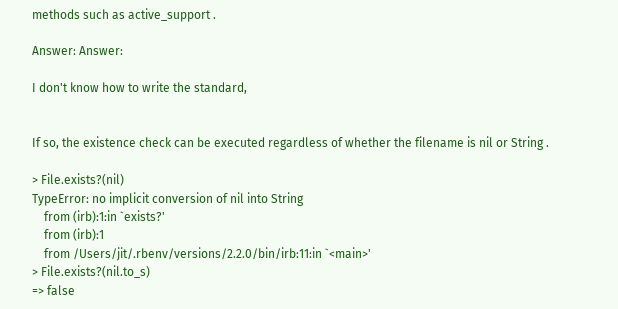methods such as active_support .

Answer: Answer:

I don't know how to write the standard,


If so, the existence check can be executed regardless of whether the filename is nil or String .

> File.exists?(nil)
TypeError: no implicit conversion of nil into String
    from (irb):1:in `exists?'
    from (irb):1
    from /Users/jit/.rbenv/versions/2.2.0/bin/irb:11:in `<main>'
> File.exists?(nil.to_s)
=> false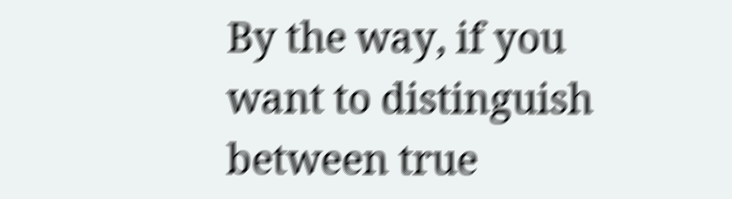By the way, if you want to distinguish between true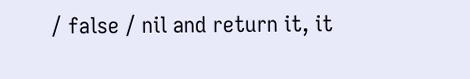/ false / nil and return it, it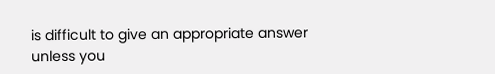is difficult to give an appropriate answer unless you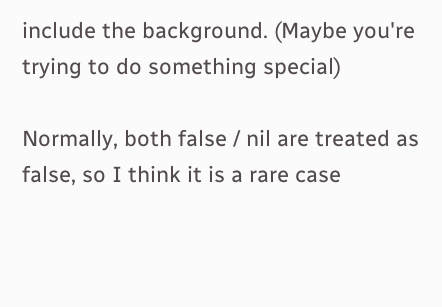include the background. (Maybe you're trying to do something special)

Normally, both false / nil are treated as false, so I think it is a rare case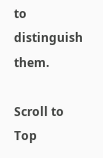to distinguish them.

Scroll to Top